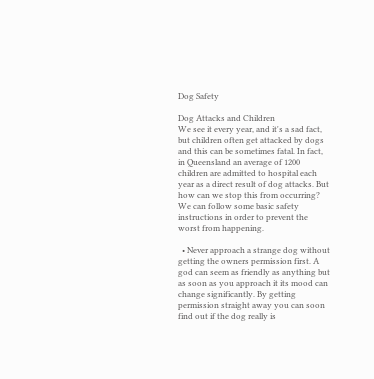Dog Safety

Dog Attacks and Children
We see it every year, and it's a sad fact, but children often get attacked by dogs and this can be sometimes fatal. In fact, in Queensland an average of 1200 children are admitted to hospital each year as a direct result of dog attacks. But how can we stop this from occurring? We can follow some basic safety instructions in order to prevent the worst from happening.

  • Never approach a strange dog without getting the owners permission first. A god can seem as friendly as anything but as soon as you approach it its mood can change significantly. By getting permission straight away you can soon find out if the dog really is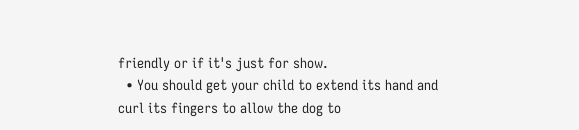friendly or if it's just for show.
  • You should get your child to extend its hand and curl its fingers to allow the dog to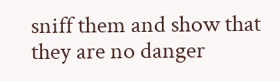sniff them and show that they are no danger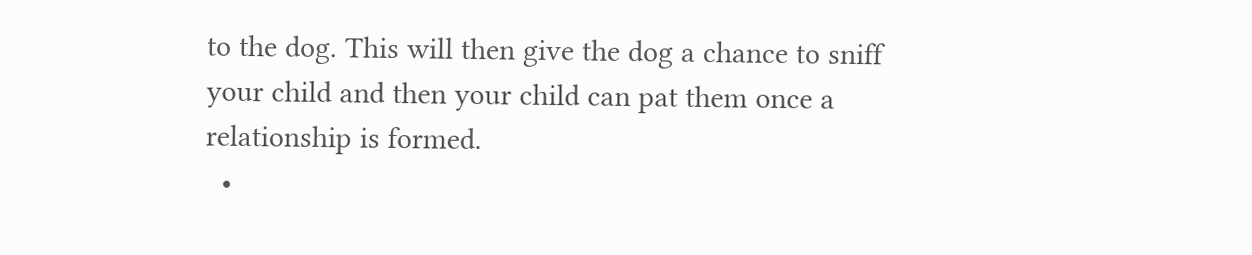to the dog. This will then give the dog a chance to sniff your child and then your child can pat them once a relationship is formed.
  •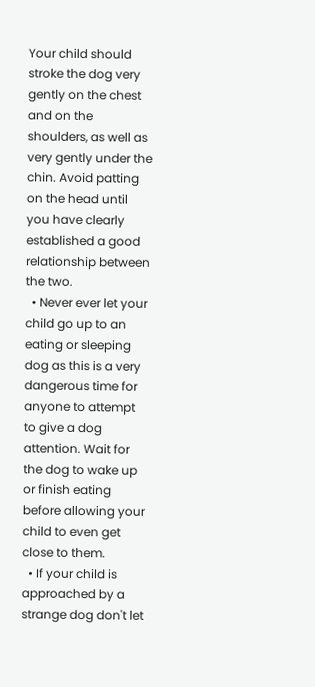Your child should stroke the dog very gently on the chest and on the shoulders, as well as very gently under the chin. Avoid patting on the head until you have clearly established a good relationship between the two.
  • Never ever let your child go up to an eating or sleeping dog as this is a very dangerous time for anyone to attempt to give a dog attention. Wait for the dog to wake up or finish eating before allowing your child to even get close to them.
  • If your child is approached by a strange dog don't let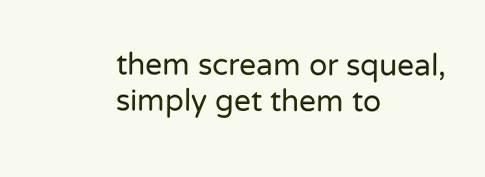them scream or squeal, simply get them to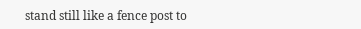stand still like a fence post to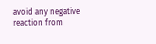avoid any negative reaction from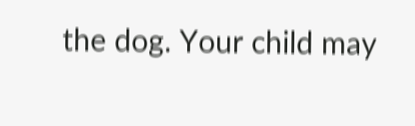the dog. Your child may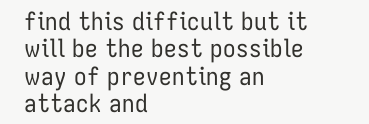find this difficult but it will be the best possible way of preventing an attack and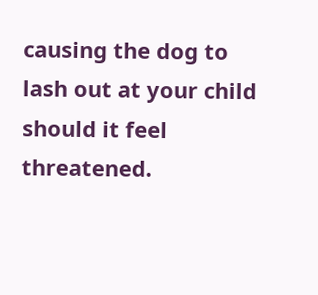causing the dog to lash out at your child should it feel threatened.